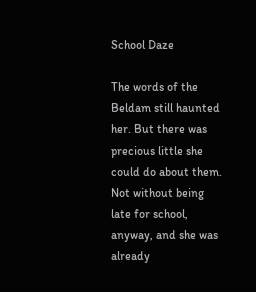School Daze

The words of the Beldam still haunted her. But there was precious little she could do about them. Not without being late for school, anyway, and she was already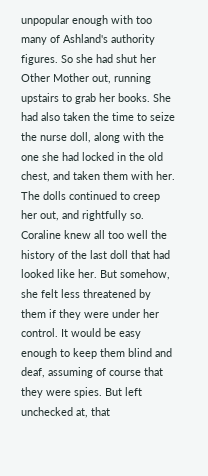unpopular enough with too many of Ashland's authority figures. So she had shut her Other Mother out, running upstairs to grab her books. She had also taken the time to seize the nurse doll, along with the one she had locked in the old chest, and taken them with her. The dolls continued to creep her out, and rightfully so. Coraline knew all too well the history of the last doll that had looked like her. But somehow, she felt less threatened by them if they were under her control. It would be easy enough to keep them blind and deaf, assuming of course that they were spies. But left unchecked at, that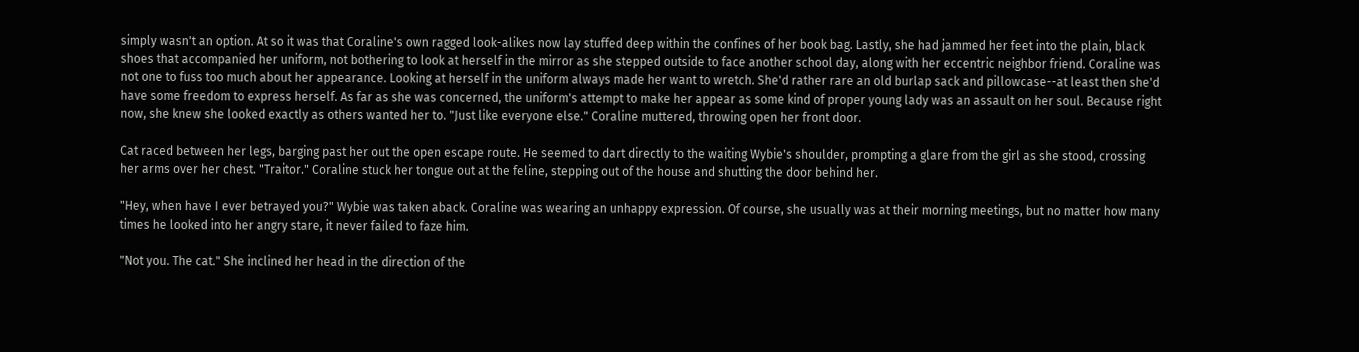simply wasn't an option. At so it was that Coraline's own ragged look-alikes now lay stuffed deep within the confines of her book bag. Lastly, she had jammed her feet into the plain, black shoes that accompanied her uniform, not bothering to look at herself in the mirror as she stepped outside to face another school day, along with her eccentric neighbor friend. Coraline was not one to fuss too much about her appearance. Looking at herself in the uniform always made her want to wretch. She'd rather rare an old burlap sack and pillowcase--at least then she'd have some freedom to express herself. As far as she was concerned, the uniform's attempt to make her appear as some kind of proper young lady was an assault on her soul. Because right now, she knew she looked exactly as others wanted her to. "Just like everyone else." Coraline muttered, throwing open her front door.

Cat raced between her legs, barging past her out the open escape route. He seemed to dart directly to the waiting Wybie's shoulder, prompting a glare from the girl as she stood, crossing her arms over her chest. "Traitor." Coraline stuck her tongue out at the feline, stepping out of the house and shutting the door behind her.

"Hey, when have I ever betrayed you?" Wybie was taken aback. Coraline was wearing an unhappy expression. Of course, she usually was at their morning meetings, but no matter how many times he looked into her angry stare, it never failed to faze him.

"Not you. The cat." She inclined her head in the direction of the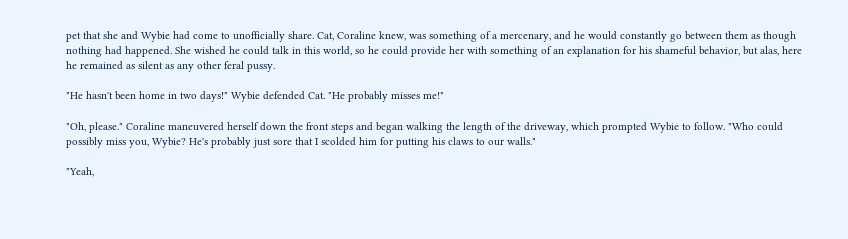pet that she and Wybie had come to unofficially share. Cat, Coraline knew, was something of a mercenary, and he would constantly go between them as though nothing had happened. She wished he could talk in this world, so he could provide her with something of an explanation for his shameful behavior, but alas, here he remained as silent as any other feral pussy.

"He hasn't been home in two days!" Wybie defended Cat. "He probably misses me!"

"Oh, please." Coraline maneuvered herself down the front steps and began walking the length of the driveway, which prompted Wybie to follow. "Who could possibly miss you, Wybie? He's probably just sore that I scolded him for putting his claws to our walls."

"Yeah,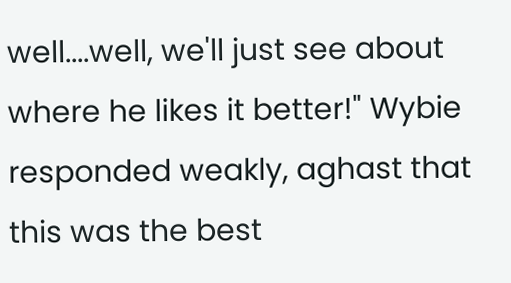well....well, we'll just see about where he likes it better!" Wybie responded weakly, aghast that this was the best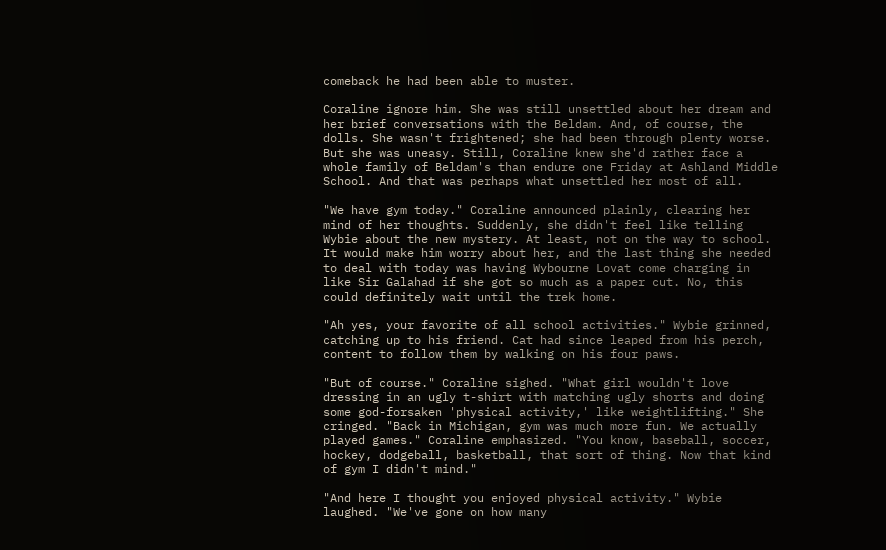comeback he had been able to muster.

Coraline ignore him. She was still unsettled about her dream and her brief conversations with the Beldam. And, of course, the dolls. She wasn't frightened; she had been through plenty worse. But she was uneasy. Still, Coraline knew she'd rather face a whole family of Beldam's than endure one Friday at Ashland Middle School. And that was perhaps what unsettled her most of all.

"We have gym today." Coraline announced plainly, clearing her mind of her thoughts. Suddenly, she didn't feel like telling Wybie about the new mystery. At least, not on the way to school. It would make him worry about her, and the last thing she needed to deal with today was having Wybourne Lovat come charging in like Sir Galahad if she got so much as a paper cut. No, this could definitely wait until the trek home.

"Ah yes, your favorite of all school activities." Wybie grinned, catching up to his friend. Cat had since leaped from his perch, content to follow them by walking on his four paws.

"But of course." Coraline sighed. "What girl wouldn't love dressing in an ugly t-shirt with matching ugly shorts and doing some god-forsaken 'physical activity,' like weightlifting." She cringed. "Back in Michigan, gym was much more fun. We actually played games." Coraline emphasized. "You know, baseball, soccer, hockey, dodgeball, basketball, that sort of thing. Now that kind of gym I didn't mind."

"And here I thought you enjoyed physical activity." Wybie laughed. "We've gone on how many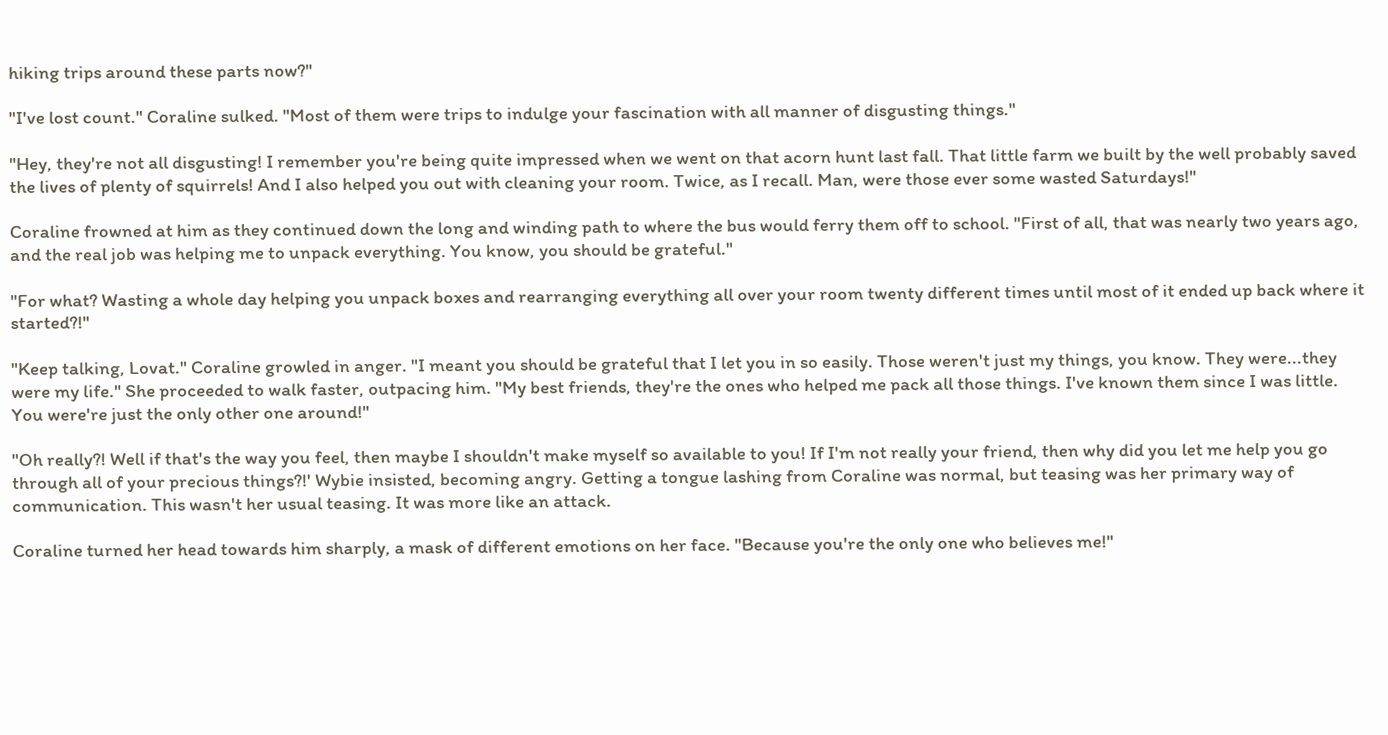hiking trips around these parts now?"

"I've lost count." Coraline sulked. "Most of them were trips to indulge your fascination with all manner of disgusting things."

"Hey, they're not all disgusting! I remember you're being quite impressed when we went on that acorn hunt last fall. That little farm we built by the well probably saved the lives of plenty of squirrels! And I also helped you out with cleaning your room. Twice, as I recall. Man, were those ever some wasted Saturdays!"

Coraline frowned at him as they continued down the long and winding path to where the bus would ferry them off to school. "First of all, that was nearly two years ago, and the real job was helping me to unpack everything. You know, you should be grateful."

"For what? Wasting a whole day helping you unpack boxes and rearranging everything all over your room twenty different times until most of it ended up back where it started?!"

"Keep talking, Lovat." Coraline growled in anger. "I meant you should be grateful that I let you in so easily. Those weren't just my things, you know. They were...they were my life." She proceeded to walk faster, outpacing him. "My best friends, they're the ones who helped me pack all those things. I've known them since I was little. You were're just the only other one around!"

"Oh really?! Well if that's the way you feel, then maybe I shouldn't make myself so available to you! If I'm not really your friend, then why did you let me help you go through all of your precious things?!' Wybie insisted, becoming angry. Getting a tongue lashing from Coraline was normal, but teasing was her primary way of communication. This wasn't her usual teasing. It was more like an attack.

Coraline turned her head towards him sharply, a mask of different emotions on her face. "Because you're the only one who believes me!"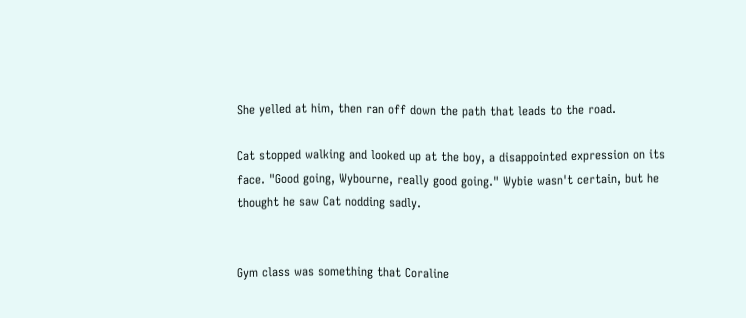She yelled at him, then ran off down the path that leads to the road.

Cat stopped walking and looked up at the boy, a disappointed expression on its face. "Good going, Wybourne, really good going." Wybie wasn't certain, but he thought he saw Cat nodding sadly.


Gym class was something that Coraline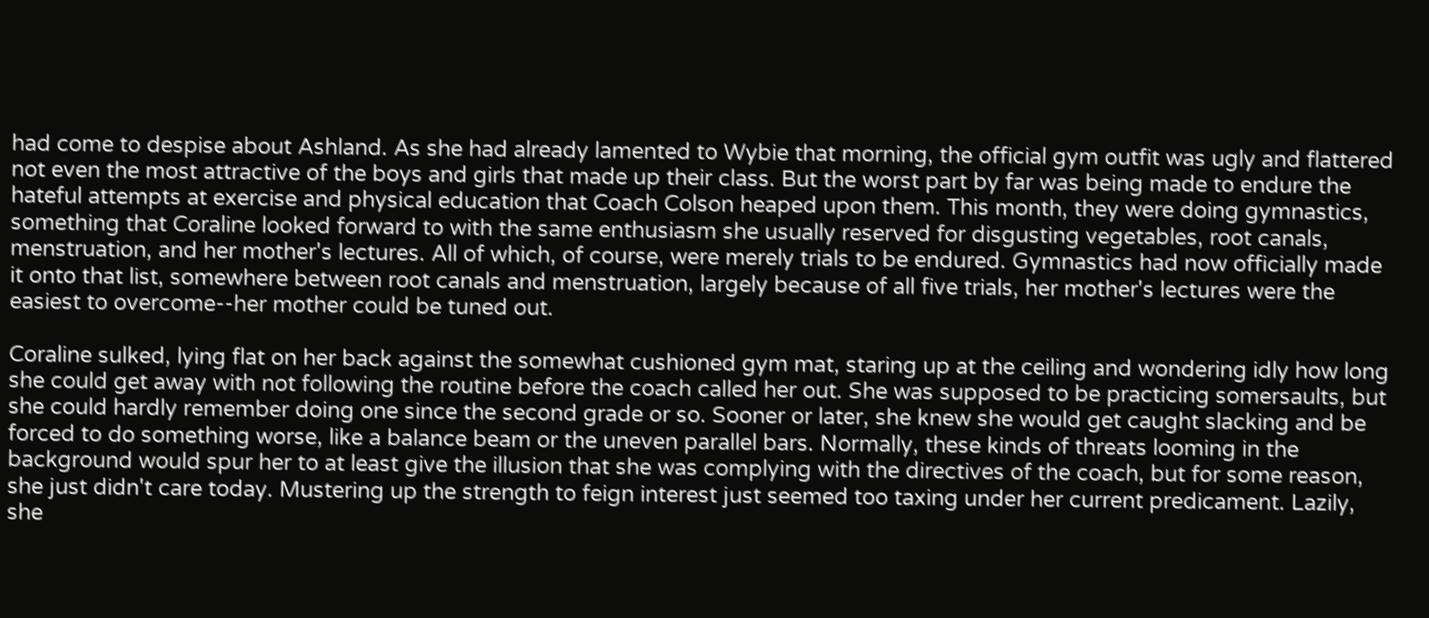had come to despise about Ashland. As she had already lamented to Wybie that morning, the official gym outfit was ugly and flattered not even the most attractive of the boys and girls that made up their class. But the worst part by far was being made to endure the hateful attempts at exercise and physical education that Coach Colson heaped upon them. This month, they were doing gymnastics, something that Coraline looked forward to with the same enthusiasm she usually reserved for disgusting vegetables, root canals, menstruation, and her mother's lectures. All of which, of course, were merely trials to be endured. Gymnastics had now officially made it onto that list, somewhere between root canals and menstruation, largely because of all five trials, her mother's lectures were the easiest to overcome--her mother could be tuned out.

Coraline sulked, lying flat on her back against the somewhat cushioned gym mat, staring up at the ceiling and wondering idly how long she could get away with not following the routine before the coach called her out. She was supposed to be practicing somersaults, but she could hardly remember doing one since the second grade or so. Sooner or later, she knew she would get caught slacking and be forced to do something worse, like a balance beam or the uneven parallel bars. Normally, these kinds of threats looming in the background would spur her to at least give the illusion that she was complying with the directives of the coach, but for some reason, she just didn't care today. Mustering up the strength to feign interest just seemed too taxing under her current predicament. Lazily, she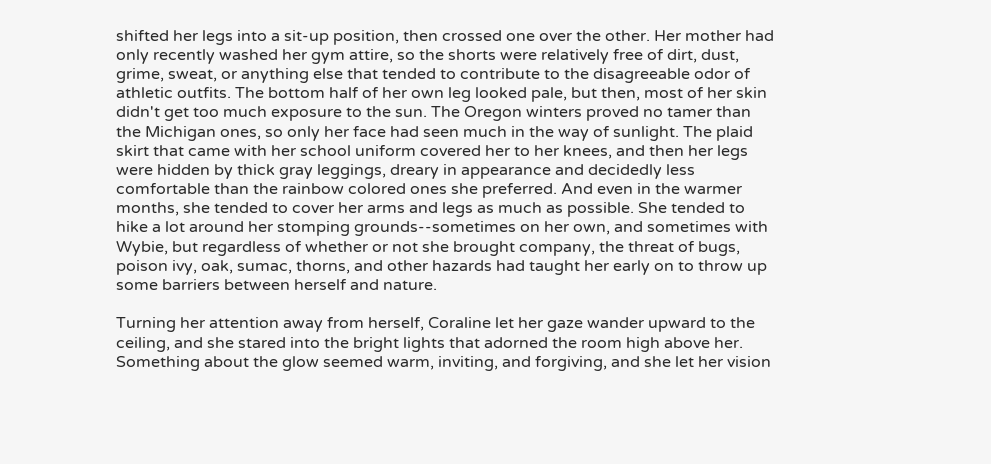shifted her legs into a sit-up position, then crossed one over the other. Her mother had only recently washed her gym attire, so the shorts were relatively free of dirt, dust, grime, sweat, or anything else that tended to contribute to the disagreeable odor of athletic outfits. The bottom half of her own leg looked pale, but then, most of her skin didn't get too much exposure to the sun. The Oregon winters proved no tamer than the Michigan ones, so only her face had seen much in the way of sunlight. The plaid skirt that came with her school uniform covered her to her knees, and then her legs were hidden by thick gray leggings, dreary in appearance and decidedly less comfortable than the rainbow colored ones she preferred. And even in the warmer months, she tended to cover her arms and legs as much as possible. She tended to hike a lot around her stomping grounds--sometimes on her own, and sometimes with Wybie, but regardless of whether or not she brought company, the threat of bugs, poison ivy, oak, sumac, thorns, and other hazards had taught her early on to throw up some barriers between herself and nature.

Turning her attention away from herself, Coraline let her gaze wander upward to the ceiling, and she stared into the bright lights that adorned the room high above her. Something about the glow seemed warm, inviting, and forgiving, and she let her vision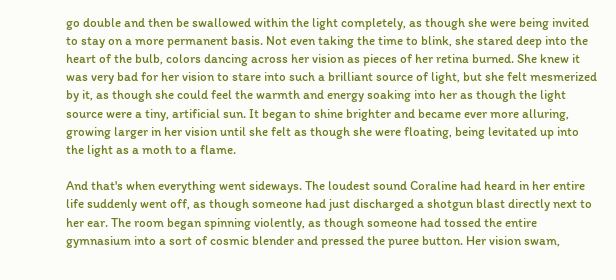go double and then be swallowed within the light completely, as though she were being invited to stay on a more permanent basis. Not even taking the time to blink, she stared deep into the heart of the bulb, colors dancing across her vision as pieces of her retina burned. She knew it was very bad for her vision to stare into such a brilliant source of light, but she felt mesmerized by it, as though she could feel the warmth and energy soaking into her as though the light source were a tiny, artificial sun. It began to shine brighter and became ever more alluring, growing larger in her vision until she felt as though she were floating, being levitated up into the light as a moth to a flame.

And that's when everything went sideways. The loudest sound Coraline had heard in her entire life suddenly went off, as though someone had just discharged a shotgun blast directly next to her ear. The room began spinning violently, as though someone had tossed the entire gymnasium into a sort of cosmic blender and pressed the puree button. Her vision swam,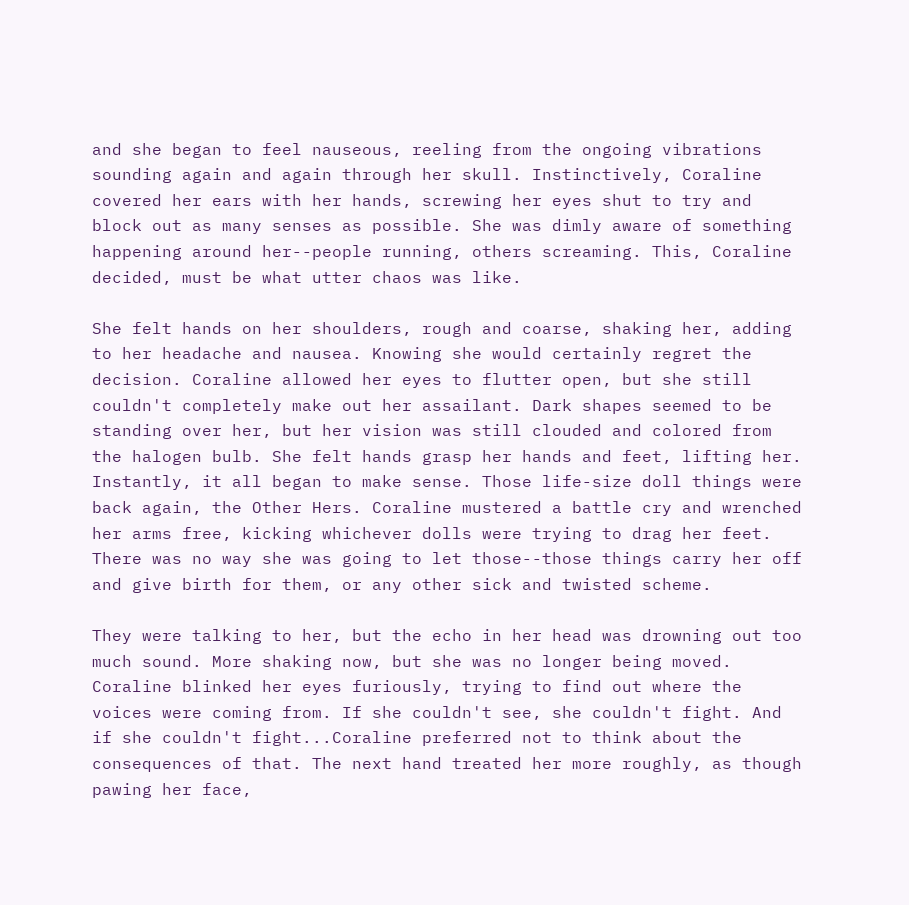and she began to feel nauseous, reeling from the ongoing vibrations sounding again and again through her skull. Instinctively, Coraline covered her ears with her hands, screwing her eyes shut to try and block out as many senses as possible. She was dimly aware of something happening around her--people running, others screaming. This, Coraline decided, must be what utter chaos was like.

She felt hands on her shoulders, rough and coarse, shaking her, adding to her headache and nausea. Knowing she would certainly regret the decision. Coraline allowed her eyes to flutter open, but she still couldn't completely make out her assailant. Dark shapes seemed to be standing over her, but her vision was still clouded and colored from the halogen bulb. She felt hands grasp her hands and feet, lifting her. Instantly, it all began to make sense. Those life-size doll things were back again, the Other Hers. Coraline mustered a battle cry and wrenched her arms free, kicking whichever dolls were trying to drag her feet. There was no way she was going to let those--those things carry her off and give birth for them, or any other sick and twisted scheme.

They were talking to her, but the echo in her head was drowning out too much sound. More shaking now, but she was no longer being moved. Coraline blinked her eyes furiously, trying to find out where the voices were coming from. If she couldn't see, she couldn't fight. And if she couldn't fight...Coraline preferred not to think about the consequences of that. The next hand treated her more roughly, as though pawing her face,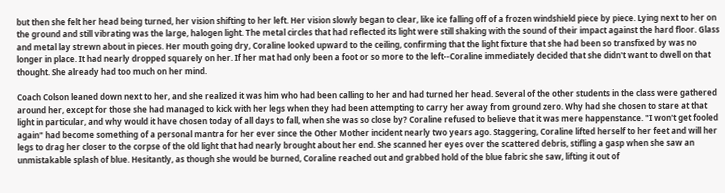but then she felt her head being turned, her vision shifting to her left. Her vision slowly began to clear, like ice falling off of a frozen windshield piece by piece. Lying next to her on the ground and still vibrating was the large, halogen light. The metal circles that had reflected its light were still shaking with the sound of their impact against the hard floor. Glass and metal lay strewn about in pieces. Her mouth going dry, Coraline looked upward to the ceiling, confirming that the light fixture that she had been so transfixed by was no longer in place. It had nearly dropped squarely on her. If her mat had only been a foot or so more to the left--Coraline immediately decided that she didn't want to dwell on that thought. She already had too much on her mind.

Coach Colson leaned down next to her, and she realized it was him who had been calling to her and had turned her head. Several of the other students in the class were gathered around her, except for those she had managed to kick with her legs when they had been attempting to carry her away from ground zero. Why had she chosen to stare at that light in particular, and why would it have chosen today of all days to fall, when she was so close by? Coraline refused to believe that it was mere happenstance. "I won't get fooled again" had become something of a personal mantra for her ever since the Other Mother incident nearly two years ago. Staggering, Coraline lifted herself to her feet and will her legs to drag her closer to the corpse of the old light that had nearly brought about her end. She scanned her eyes over the scattered debris, stifling a gasp when she saw an unmistakable splash of blue. Hesitantly, as though she would be burned, Coraline reached out and grabbed hold of the blue fabric she saw, lifting it out of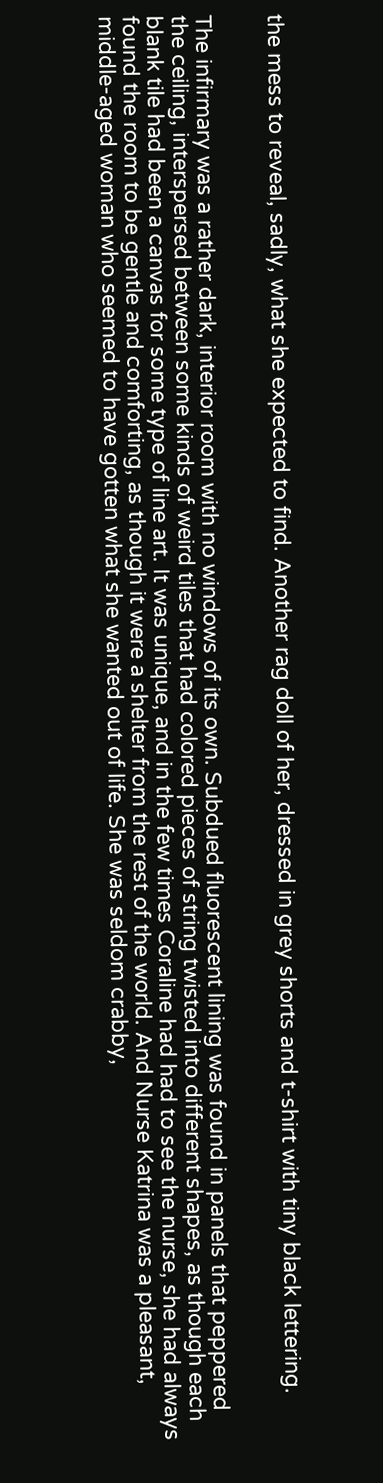the mess to reveal, sadly, what she expected to find. Another rag doll of her, dressed in grey shorts and t-shirt with tiny black lettering.


The infirmary was a rather dark, interior room with no windows of its own. Subdued fluorescent lining was found in panels that peppered the ceiling, interspersed between some kinds of weird tiles that had colored pieces of string twisted into different shapes, as though each blank tile had been a canvas for some type of line art. It was unique, and in the few times Coraline had had to see the nurse, she had always found the room to be gentle and comforting, as though it were a shelter from the rest of the world. And Nurse Katrina was a pleasant, middle-aged woman who seemed to have gotten what she wanted out of life. She was seldom crabby,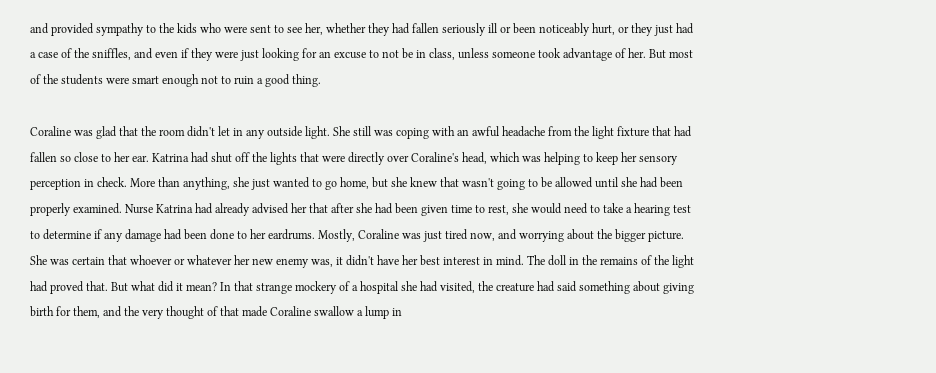and provided sympathy to the kids who were sent to see her, whether they had fallen seriously ill or been noticeably hurt, or they just had a case of the sniffles, and even if they were just looking for an excuse to not be in class, unless someone took advantage of her. But most of the students were smart enough not to ruin a good thing.

Coraline was glad that the room didn't let in any outside light. She still was coping with an awful headache from the light fixture that had fallen so close to her ear. Katrina had shut off the lights that were directly over Coraline's head, which was helping to keep her sensory perception in check. More than anything, she just wanted to go home, but she knew that wasn't going to be allowed until she had been properly examined. Nurse Katrina had already advised her that after she had been given time to rest, she would need to take a hearing test to determine if any damage had been done to her eardrums. Mostly, Coraline was just tired now, and worrying about the bigger picture. She was certain that whoever or whatever her new enemy was, it didn't have her best interest in mind. The doll in the remains of the light had proved that. But what did it mean? In that strange mockery of a hospital she had visited, the creature had said something about giving birth for them, and the very thought of that made Coraline swallow a lump in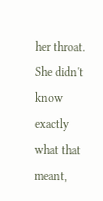her throat. She didn't know exactly what that meant,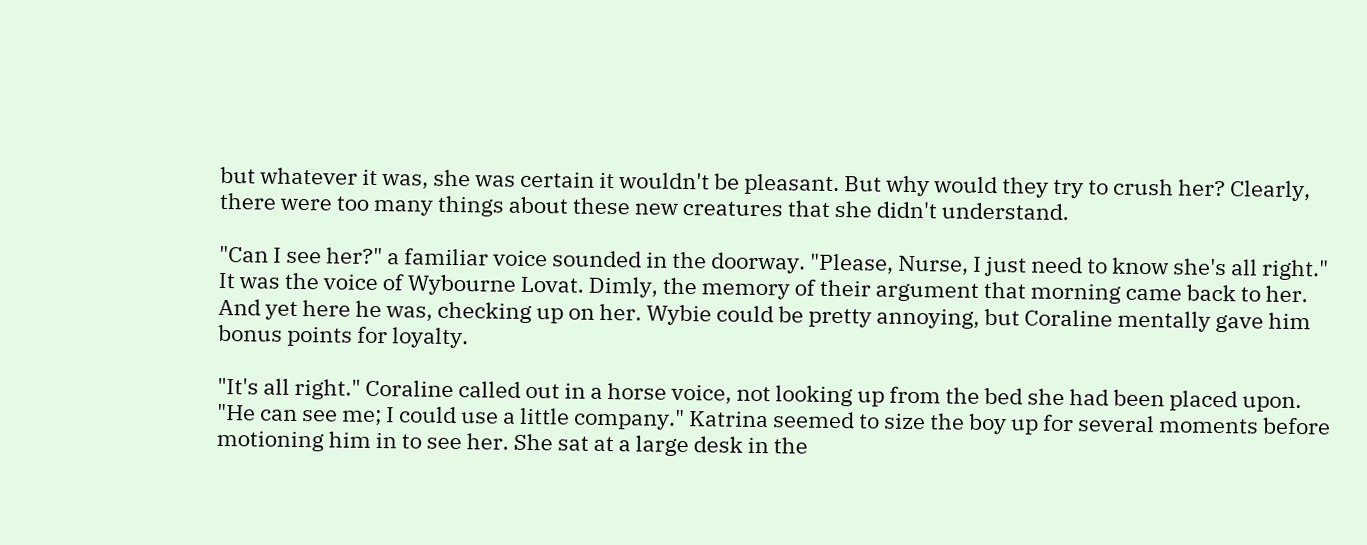but whatever it was, she was certain it wouldn't be pleasant. But why would they try to crush her? Clearly, there were too many things about these new creatures that she didn't understand.

"Can I see her?" a familiar voice sounded in the doorway. "Please, Nurse, I just need to know she's all right." It was the voice of Wybourne Lovat. Dimly, the memory of their argument that morning came back to her. And yet here he was, checking up on her. Wybie could be pretty annoying, but Coraline mentally gave him bonus points for loyalty.

"It's all right." Coraline called out in a horse voice, not looking up from the bed she had been placed upon. "He can see me; I could use a little company." Katrina seemed to size the boy up for several moments before motioning him in to see her. She sat at a large desk in the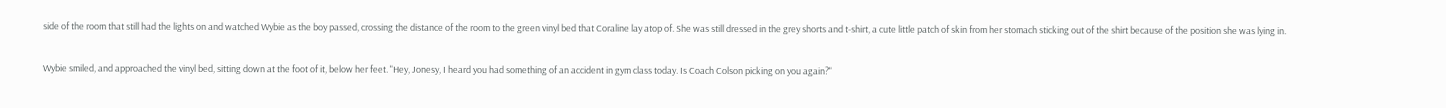side of the room that still had the lights on and watched Wybie as the boy passed, crossing the distance of the room to the green vinyl bed that Coraline lay atop of. She was still dressed in the grey shorts and t-shirt, a cute little patch of skin from her stomach sticking out of the shirt because of the position she was lying in.

Wybie smiled, and approached the vinyl bed, sitting down at the foot of it, below her feet. "Hey, Jonesy, I heard you had something of an accident in gym class today. Is Coach Colson picking on you again?"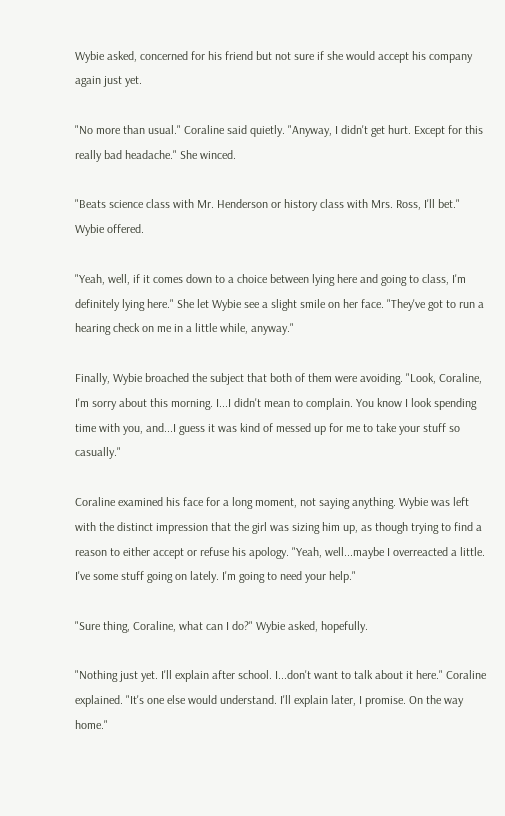Wybie asked, concerned for his friend but not sure if she would accept his company again just yet.

"No more than usual." Coraline said quietly. "Anyway, I didn't get hurt. Except for this really bad headache." She winced.

"Beats science class with Mr. Henderson or history class with Mrs. Ross, I'll bet." Wybie offered.

"Yeah, well, if it comes down to a choice between lying here and going to class, I'm definitely lying here." She let Wybie see a slight smile on her face. "They've got to run a hearing check on me in a little while, anyway."

Finally, Wybie broached the subject that both of them were avoiding. "Look, Coraline, I'm sorry about this morning. I...I didn't mean to complain. You know I look spending time with you, and...I guess it was kind of messed up for me to take your stuff so casually."

Coraline examined his face for a long moment, not saying anything. Wybie was left with the distinct impression that the girl was sizing him up, as though trying to find a reason to either accept or refuse his apology. "Yeah, well...maybe I overreacted a little. I've some stuff going on lately. I'm going to need your help."

"Sure thing, Coraline, what can I do?" Wybie asked, hopefully.

"Nothing just yet. I'll explain after school. I...don't want to talk about it here." Coraline explained. "It's one else would understand. I'll explain later, I promise. On the way home."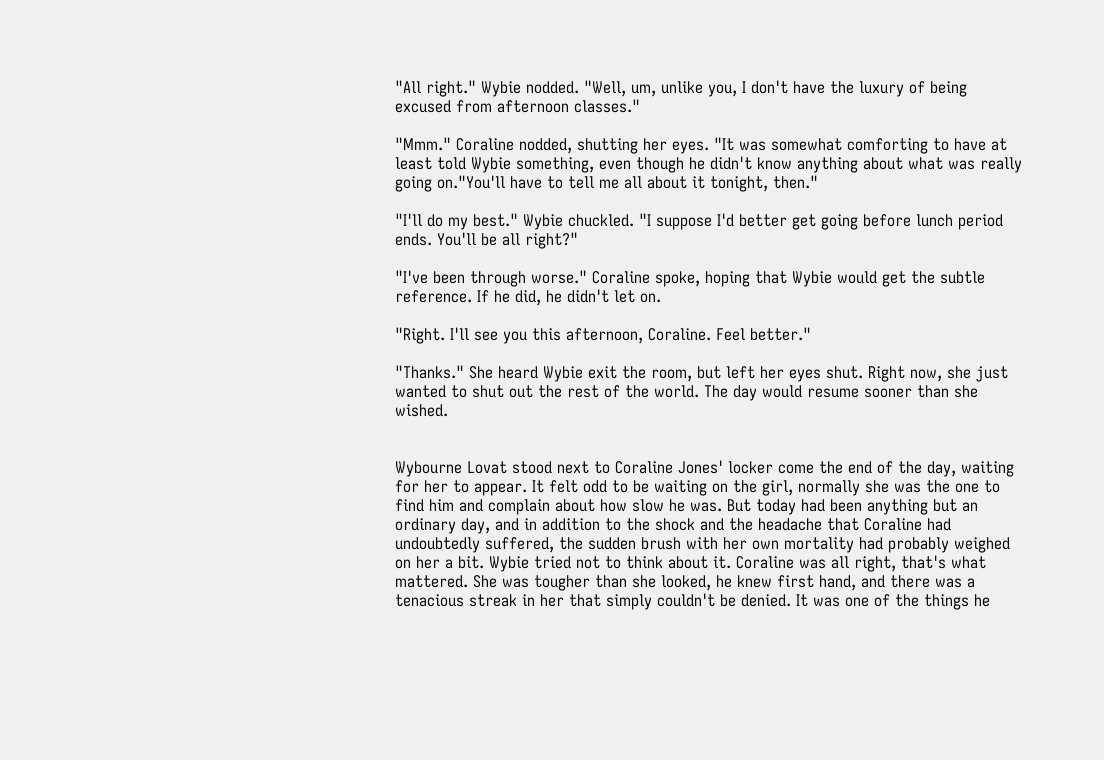"All right." Wybie nodded. "Well, um, unlike you, I don't have the luxury of being excused from afternoon classes."

"Mmm." Coraline nodded, shutting her eyes. "It was somewhat comforting to have at least told Wybie something, even though he didn't know anything about what was really going on."You'll have to tell me all about it tonight, then."

"I'll do my best." Wybie chuckled. "I suppose I'd better get going before lunch period ends. You'll be all right?"

"I've been through worse." Coraline spoke, hoping that Wybie would get the subtle reference. If he did, he didn't let on.

"Right. I'll see you this afternoon, Coraline. Feel better."

"Thanks." She heard Wybie exit the room, but left her eyes shut. Right now, she just wanted to shut out the rest of the world. The day would resume sooner than she wished.


Wybourne Lovat stood next to Coraline Jones' locker come the end of the day, waiting for her to appear. It felt odd to be waiting on the girl, normally she was the one to find him and complain about how slow he was. But today had been anything but an ordinary day, and in addition to the shock and the headache that Coraline had undoubtedly suffered, the sudden brush with her own mortality had probably weighed on her a bit. Wybie tried not to think about it. Coraline was all right, that's what mattered. She was tougher than she looked, he knew first hand, and there was a tenacious streak in her that simply couldn't be denied. It was one of the things he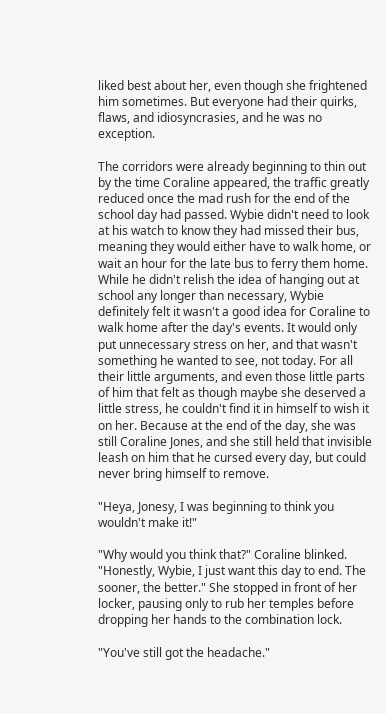liked best about her, even though she frightened him sometimes. But everyone had their quirks, flaws, and idiosyncrasies, and he was no exception.

The corridors were already beginning to thin out by the time Coraline appeared, the traffic greatly reduced once the mad rush for the end of the school day had passed. Wybie didn't need to look at his watch to know they had missed their bus, meaning they would either have to walk home, or wait an hour for the late bus to ferry them home. While he didn't relish the idea of hanging out at school any longer than necessary, Wybie definitely felt it wasn't a good idea for Coraline to walk home after the day's events. It would only put unnecessary stress on her, and that wasn't something he wanted to see, not today. For all their little arguments, and even those little parts of him that felt as though maybe she deserved a little stress, he couldn't find it in himself to wish it on her. Because at the end of the day, she was still Coraline Jones, and she still held that invisible leash on him that he cursed every day, but could never bring himself to remove.

"Heya, Jonesy, I was beginning to think you wouldn't make it!"

"Why would you think that?" Coraline blinked. "Honestly, Wybie, I just want this day to end. The sooner, the better." She stopped in front of her locker, pausing only to rub her temples before dropping her hands to the combination lock.

"You've still got the headache."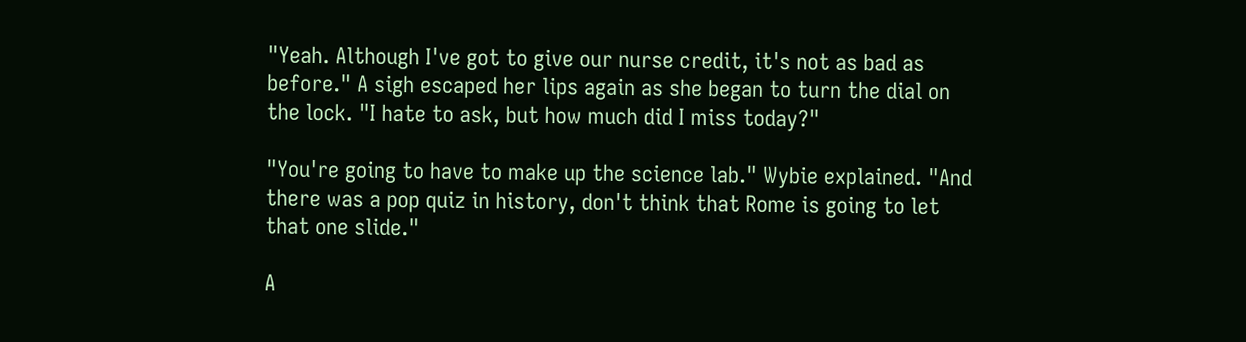"Yeah. Although I've got to give our nurse credit, it's not as bad as before." A sigh escaped her lips again as she began to turn the dial on the lock. "I hate to ask, but how much did I miss today?"

"You're going to have to make up the science lab." Wybie explained. "And there was a pop quiz in history, don't think that Rome is going to let that one slide."

A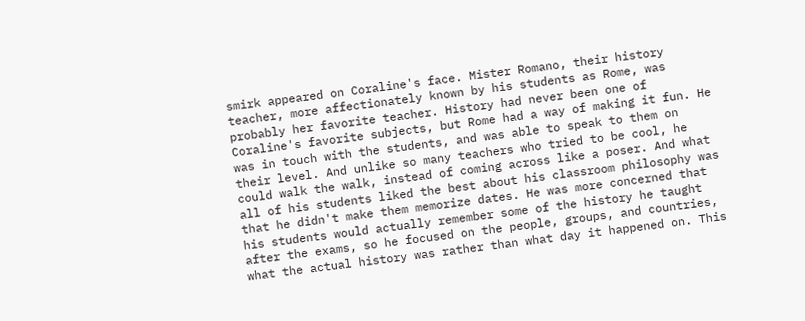smirk appeared on Coraline's face. Mister Romano, their history teacher, more affectionately known by his students as Rome, was probably her favorite teacher. History had never been one of Coraline's favorite subjects, but Rome had a way of making it fun. He was in touch with the students, and was able to speak to them on their level. And unlike so many teachers who tried to be cool, he could walk the walk, instead of coming across like a poser. And what all of his students liked the best about his classroom philosophy was that he didn't make them memorize dates. He was more concerned that his students would actually remember some of the history he taught after the exams, so he focused on the people, groups, and countries, what the actual history was rather than what day it happened on. This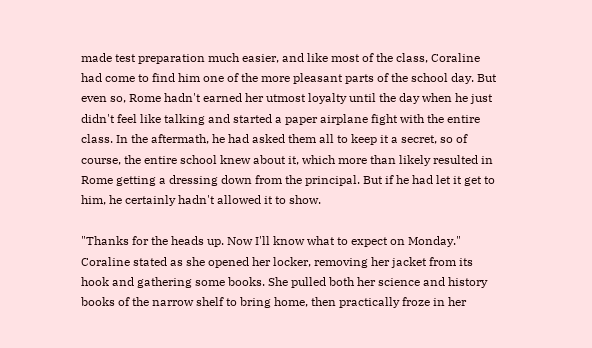made test preparation much easier, and like most of the class, Coraline had come to find him one of the more pleasant parts of the school day. But even so, Rome hadn't earned her utmost loyalty until the day when he just didn't feel like talking and started a paper airplane fight with the entire class. In the aftermath, he had asked them all to keep it a secret, so of course, the entire school knew about it, which more than likely resulted in Rome getting a dressing down from the principal. But if he had let it get to him, he certainly hadn't allowed it to show.

"Thanks for the heads up. Now I'll know what to expect on Monday." Coraline stated as she opened her locker, removing her jacket from its hook and gathering some books. She pulled both her science and history books of the narrow shelf to bring home, then practically froze in her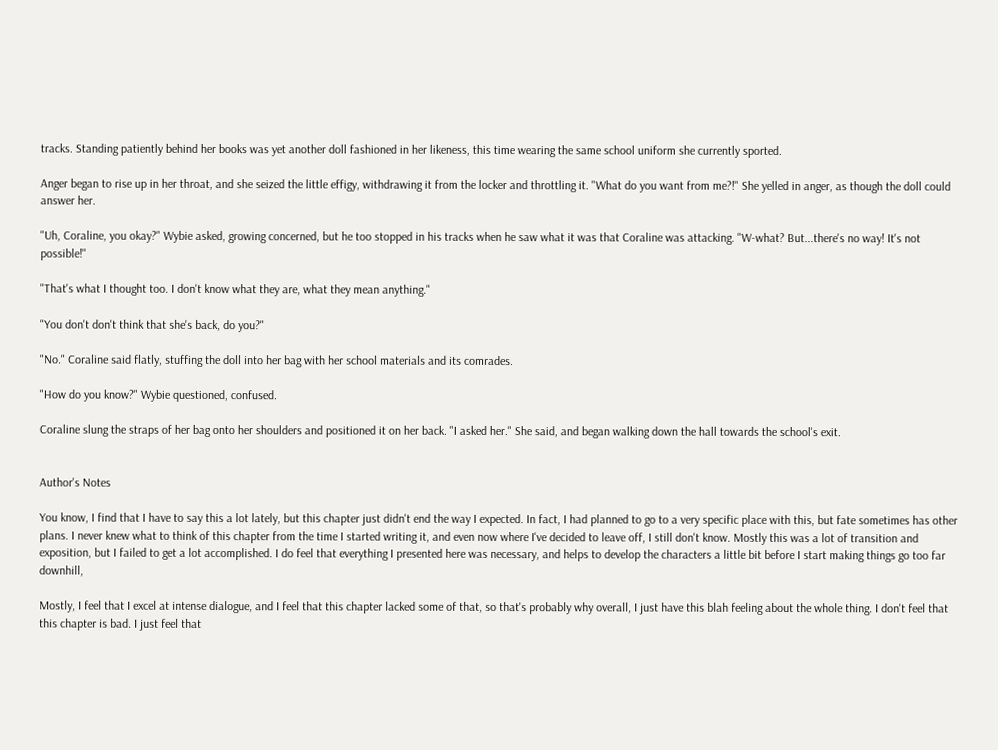tracks. Standing patiently behind her books was yet another doll fashioned in her likeness, this time wearing the same school uniform she currently sported.

Anger began to rise up in her throat, and she seized the little effigy, withdrawing it from the locker and throttling it. "What do you want from me?!" She yelled in anger, as though the doll could answer her.

"Uh, Coraline, you okay?" Wybie asked, growing concerned, but he too stopped in his tracks when he saw what it was that Coraline was attacking. "W-what? But...there's no way! It's not possible!"

"That's what I thought too. I don't know what they are, what they mean anything."

"You don't don't think that she's back, do you?"

"No." Coraline said flatly, stuffing the doll into her bag with her school materials and its comrades.

"How do you know?" Wybie questioned, confused.

Coraline slung the straps of her bag onto her shoulders and positioned it on her back. "I asked her." She said, and began walking down the hall towards the school's exit.


Author's Notes

You know, I find that I have to say this a lot lately, but this chapter just didn't end the way I expected. In fact, I had planned to go to a very specific place with this, but fate sometimes has other plans. I never knew what to think of this chapter from the time I started writing it, and even now where I've decided to leave off, I still don't know. Mostly this was a lot of transition and exposition, but I failed to get a lot accomplished. I do feel that everything I presented here was necessary, and helps to develop the characters a little bit before I start making things go too far downhill,

Mostly, I feel that I excel at intense dialogue, and I feel that this chapter lacked some of that, so that's probably why overall, I just have this blah feeling about the whole thing. I don't feel that this chapter is bad. I just feel that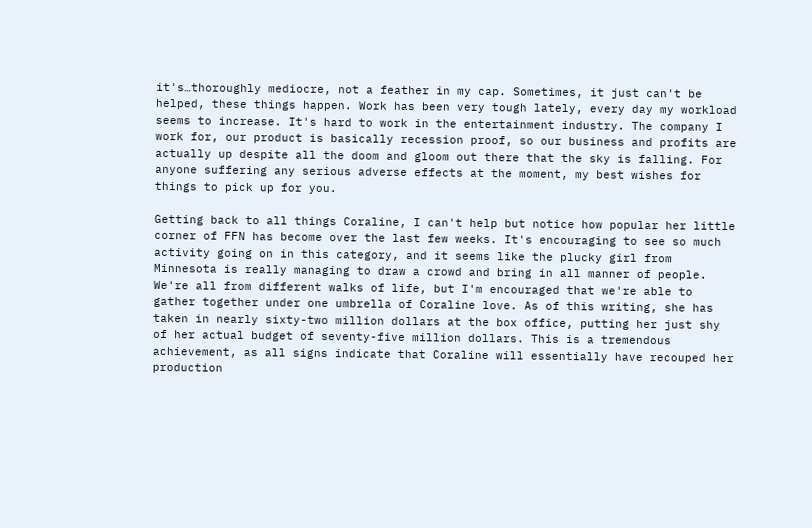it's…thoroughly mediocre, not a feather in my cap. Sometimes, it just can't be helped, these things happen. Work has been very tough lately, every day my workload seems to increase. It's hard to work in the entertainment industry. The company I work for, our product is basically recession proof, so our business and profits are actually up despite all the doom and gloom out there that the sky is falling. For anyone suffering any serious adverse effects at the moment, my best wishes for things to pick up for you.

Getting back to all things Coraline, I can't help but notice how popular her little corner of FFN has become over the last few weeks. It's encouraging to see so much activity going on in this category, and it seems like the plucky girl from Minnesota is really managing to draw a crowd and bring in all manner of people. We're all from different walks of life, but I'm encouraged that we're able to gather together under one umbrella of Coraline love. As of this writing, she has taken in nearly sixty-two million dollars at the box office, putting her just shy of her actual budget of seventy-five million dollars. This is a tremendous achievement, as all signs indicate that Coraline will essentially have recouped her production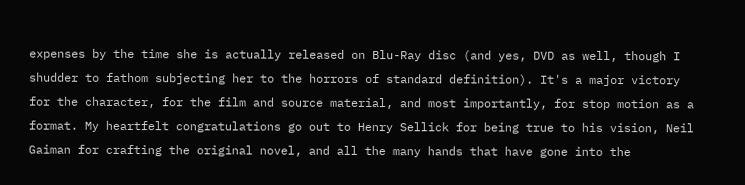expenses by the time she is actually released on Blu-Ray disc (and yes, DVD as well, though I shudder to fathom subjecting her to the horrors of standard definition). It's a major victory for the character, for the film and source material, and most importantly, for stop motion as a format. My heartfelt congratulations go out to Henry Sellick for being true to his vision, Neil Gaiman for crafting the original novel, and all the many hands that have gone into the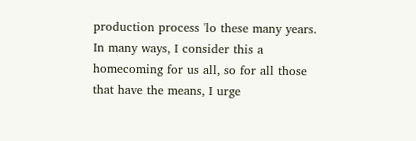production process 'lo these many years. In many ways, I consider this a homecoming for us all, so for all those that have the means, I urge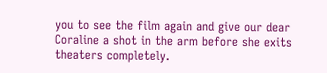you to see the film again and give our dear Coraline a shot in the arm before she exits theaters completely.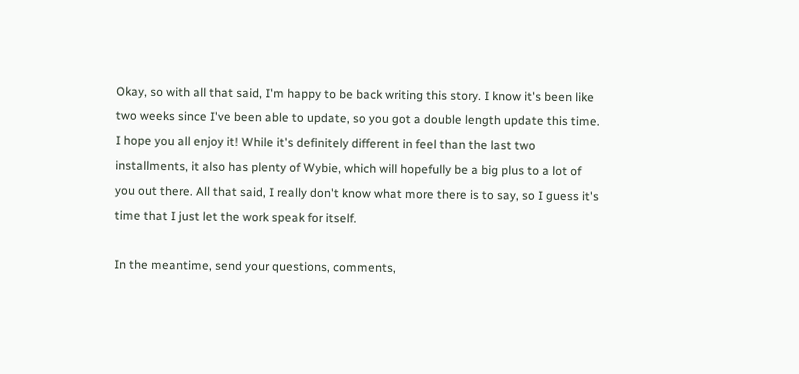Okay, so with all that said, I'm happy to be back writing this story. I know it's been like two weeks since I've been able to update, so you got a double length update this time. I hope you all enjoy it! While it's definitely different in feel than the last two installments, it also has plenty of Wybie, which will hopefully be a big plus to a lot of you out there. All that said, I really don't know what more there is to say, so I guess it's time that I just let the work speak for itself.

In the meantime, send your questions, comments,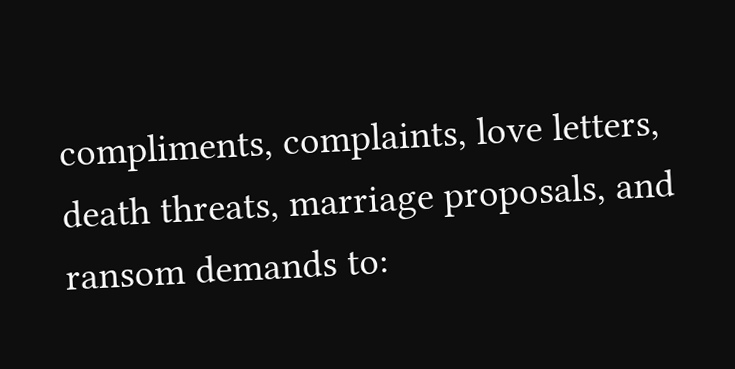compliments, complaints, love letters, death threats, marriage proposals, and ransom demands to: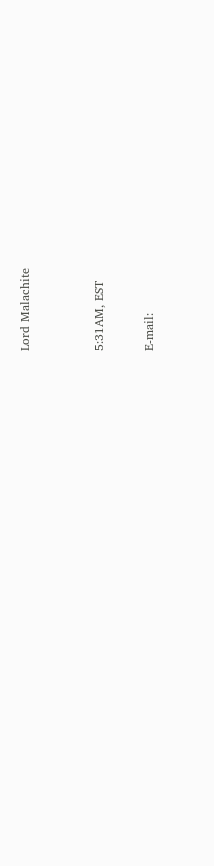Lord Malachite


5:31AM, EST

E-mail: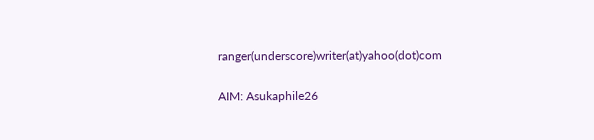ranger(underscore)writer(at)yahoo(dot)com

AIM: Asukaphile26